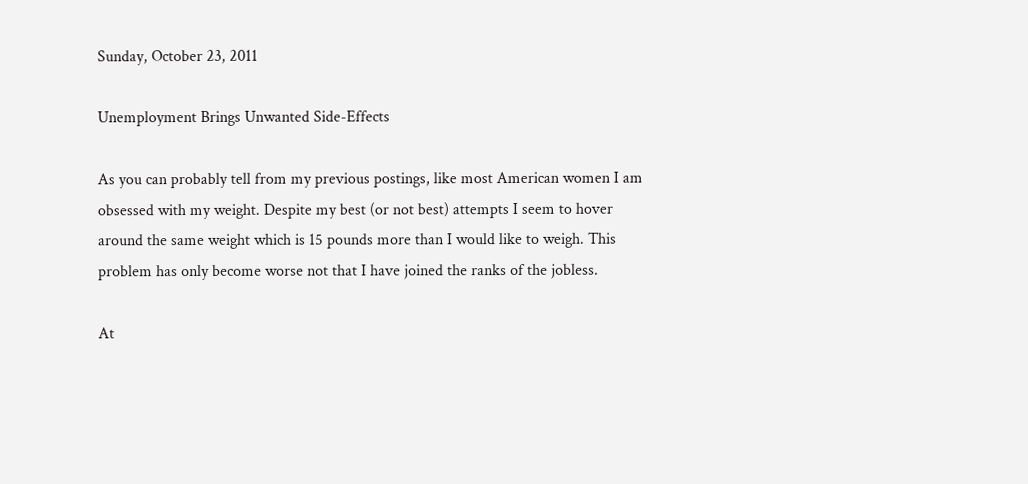Sunday, October 23, 2011

Unemployment Brings Unwanted Side-Effects

As you can probably tell from my previous postings, like most American women I am obsessed with my weight. Despite my best (or not best) attempts I seem to hover around the same weight which is 15 pounds more than I would like to weigh. This problem has only become worse not that I have joined the ranks of the jobless.

At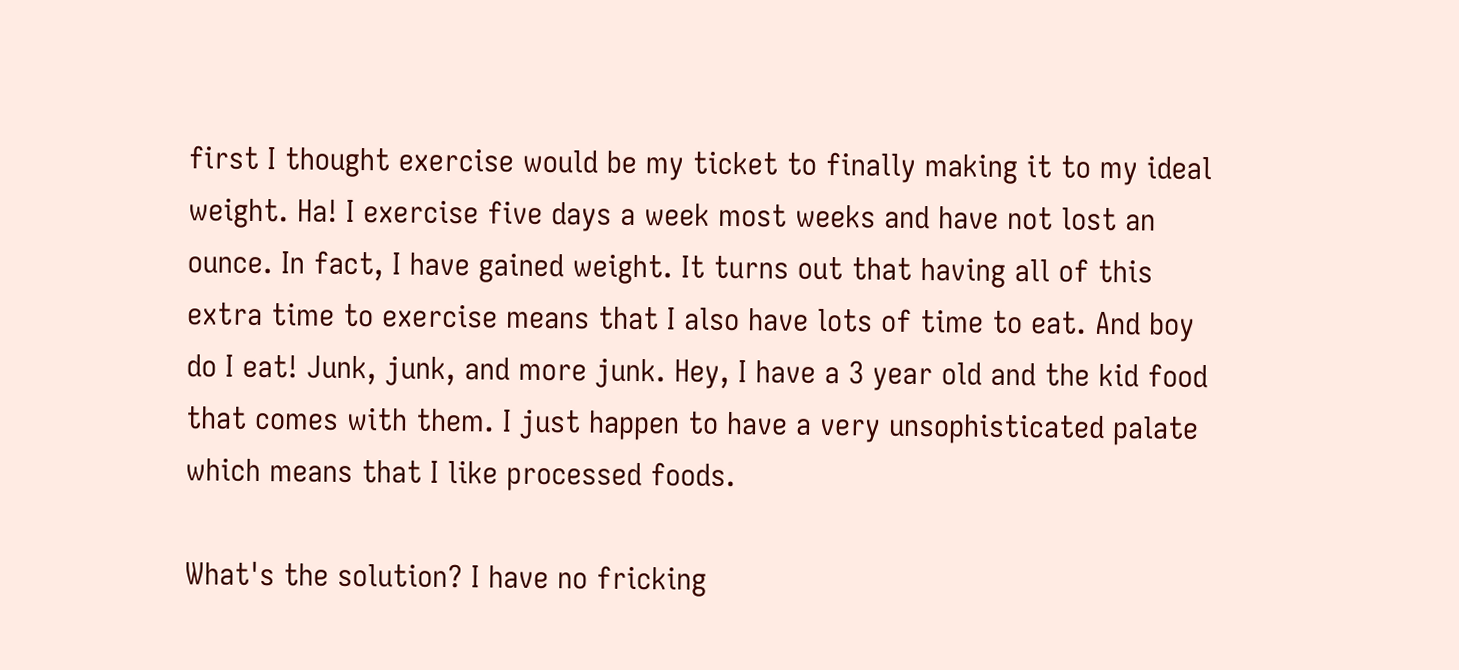first I thought exercise would be my ticket to finally making it to my ideal weight. Ha! I exercise five days a week most weeks and have not lost an ounce. In fact, I have gained weight. It turns out that having all of this extra time to exercise means that I also have lots of time to eat. And boy do I eat! Junk, junk, and more junk. Hey, I have a 3 year old and the kid food that comes with them. I just happen to have a very unsophisticated palate which means that I like processed foods.

What's the solution? I have no fricking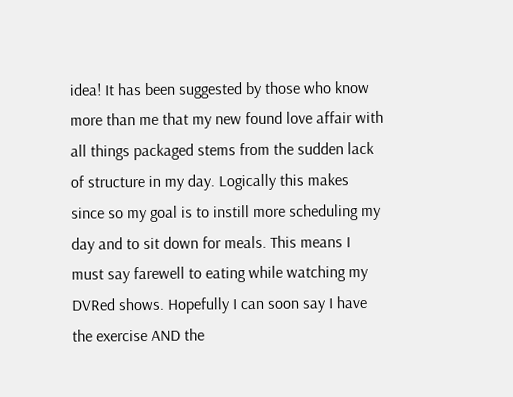idea! It has been suggested by those who know more than me that my new found love affair with all things packaged stems from the sudden lack of structure in my day. Logically this makes since so my goal is to instill more scheduling my day and to sit down for meals. This means I must say farewell to eating while watching my DVRed shows. Hopefully I can soon say I have the exercise AND the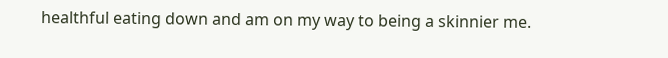healthful eating down and am on my way to being a skinnier me.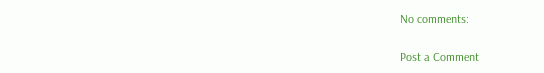No comments:

Post a Comment